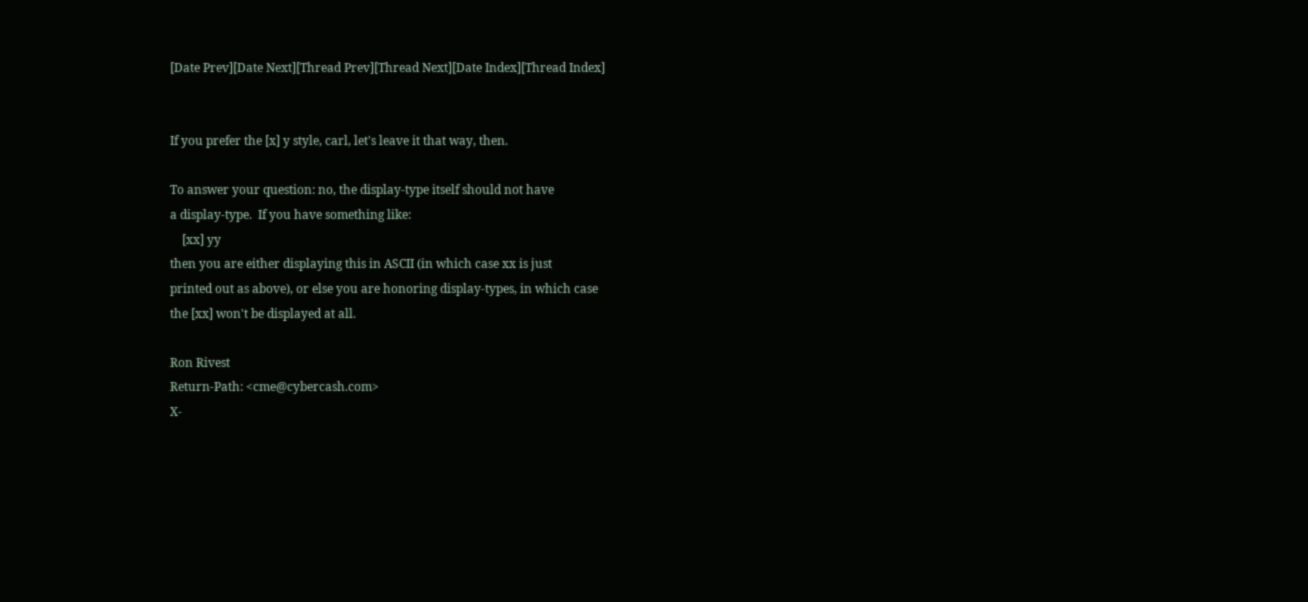[Date Prev][Date Next][Thread Prev][Thread Next][Date Index][Thread Index]


If you prefer the [x] y style, carl, let's leave it that way, then.

To answer your question: no, the display-type itself should not have
a display-type.  If you have something like:
    [xx] yy
then you are either displaying this in ASCII (in which case xx is just
printed out as above), or else you are honoring display-types, in which case
the [xx] won't be displayed at all.

Ron Rivest
Return-Path: <cme@cybercash.com>
X-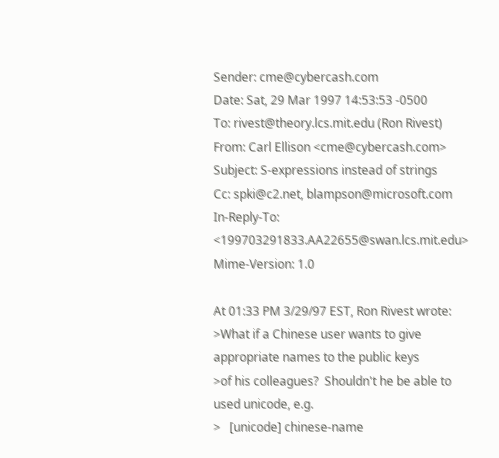Sender: cme@cybercash.com
Date: Sat, 29 Mar 1997 14:53:53 -0500
To: rivest@theory.lcs.mit.edu (Ron Rivest)
From: Carl Ellison <cme@cybercash.com>
Subject: S-expressions instead of strings
Cc: spki@c2.net, blampson@microsoft.com
In-Reply-To: <199703291833.AA22655@swan.lcs.mit.edu>
Mime-Version: 1.0

At 01:33 PM 3/29/97 EST, Ron Rivest wrote:
>What if a Chinese user wants to give appropriate names to the public keys
>of his colleagues?  Shouldn't he be able to used unicode, e.g.
>   [unicode] chinese-name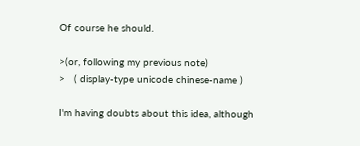Of course he should.

>(or, following my previous note)
>   ( display-type unicode chinese-name )

I'm having doubts about this idea, although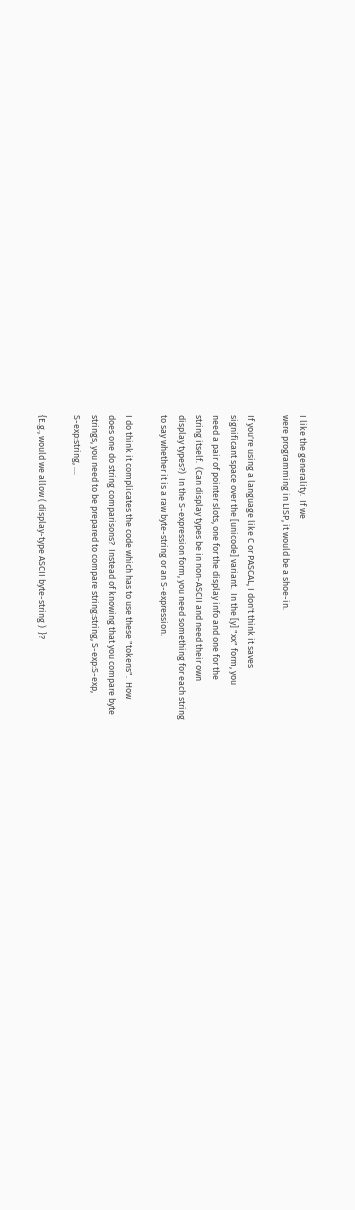I like the generality.  If we
were programming in LISP, it would be a shoe-in.

If you're using a language like C or PASCAL, I don't think it saves
significant space over the [unicode] variant.  In the [y] "xx" form, you
need a pair of pointer slots, one for the display info and one for the
string itself.  (Can display types be in non-ASCII and need their own
display types?)  In the S-expression form, you need something for each string
to say whether it is a raw byte-string or an S-expression.

I do think it complicates the code which has to use these "tokens".  How
does one do string comparisons?  Instead of knowing that you compare byte
strings, you need to be prepared to compare string:string, S-exp:S-exp,
S-exp:string, ....

{E.g., would we allow ( display-type ASCII byte-string )  }?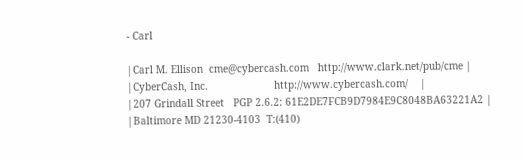- Carl

|Carl M. Ellison  cme@cybercash.com   http://www.clark.net/pub/cme |
|CyberCash, Inc.                      http://www.cybercash.com/    |
|207 Grindall Street   PGP 2.6.2: 61E2DE7FCB9D7984E9C8048BA63221A2 |
|Baltimore MD 21230-4103  T:(410)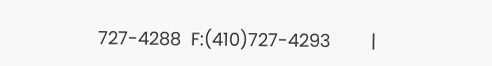727-4288  F:(410)727-4293        |